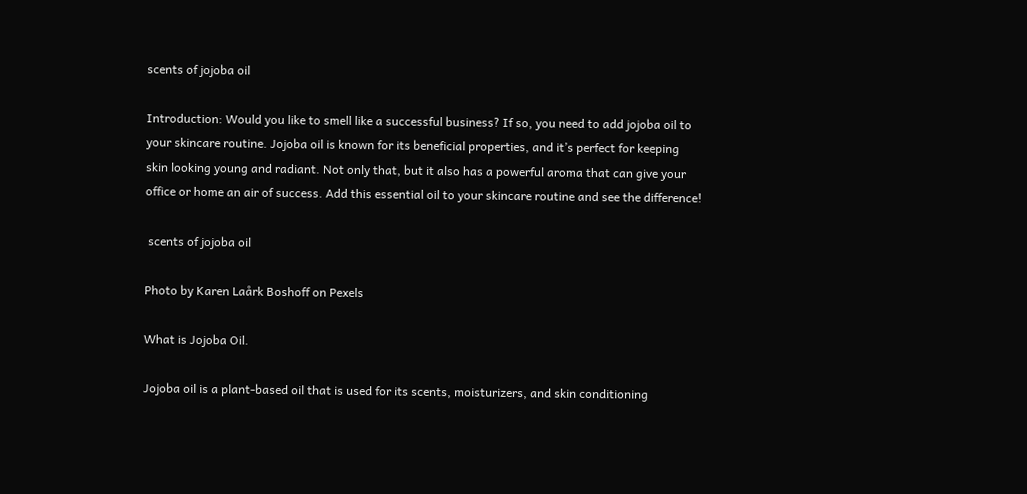scents of jojoba oil

Introduction: Would you like to smell like a successful business? If so, you need to add jojoba oil to your skincare routine. Jojoba oil is known for its beneficial properties, and it’s perfect for keeping skin looking young and radiant. Not only that, but it also has a powerful aroma that can give your office or home an air of success. Add this essential oil to your skincare routine and see the difference!

 scents of jojoba oil

Photo by Karen Laårk Boshoff on Pexels

What is Jojoba Oil.

Jojoba oil is a plant-based oil that is used for its scents, moisturizers, and skin conditioning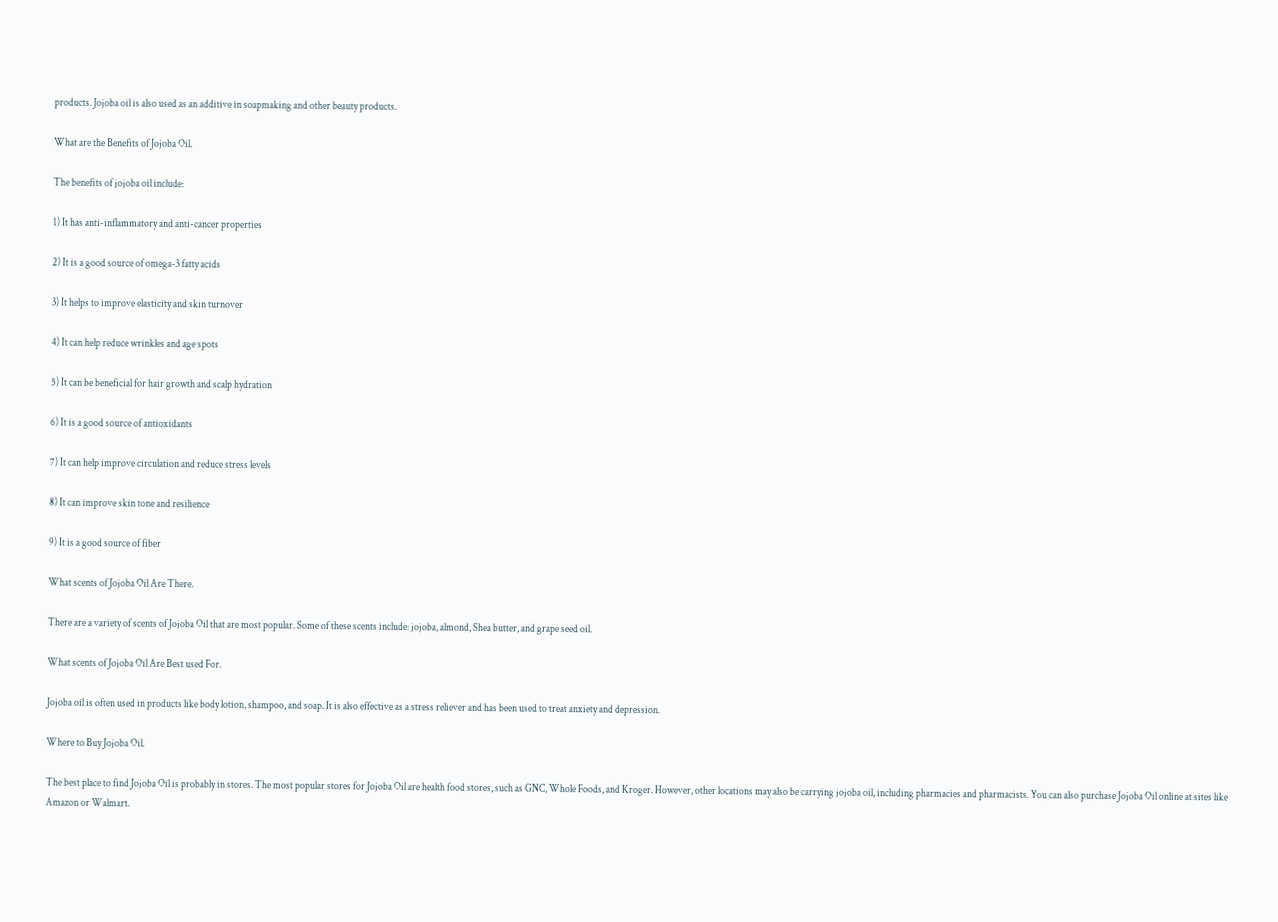products. Jojoba oil is also used as an additive in soapmaking and other beauty products.

What are the Benefits of Jojoba Oil.

The benefits of jojoba oil include:

1) It has anti-inflammatory and anti-cancer properties

2) It is a good source of omega-3 fatty acids

3) It helps to improve elasticity and skin turnover

4) It can help reduce wrinkles and age spots

5) It can be beneficial for hair growth and scalp hydration

6) It is a good source of antioxidants

7) It can help improve circulation and reduce stress levels

8) It can improve skin tone and resilience

9) It is a good source of fiber

What scents of Jojoba Oil Are There.

There are a variety of scents of Jojoba Oil that are most popular. Some of these scents include: jojoba, almond, Shea butter, and grape seed oil.

What scents of Jojoba Oil Are Best used For.

Jojoba oil is often used in products like body lotion, shampoo, and soap. It is also effective as a stress reliever and has been used to treat anxiety and depression.

Where to Buy Jojoba Oil.

The best place to find Jojoba Oil is probably in stores. The most popular stores for Jojoba Oil are health food stores, such as GNC, Whole Foods, and Kroger. However, other locations may also be carrying jojoba oil, including pharmacies and pharmacists. You can also purchase Jojoba Oil online at sites like Amazon or Walmart.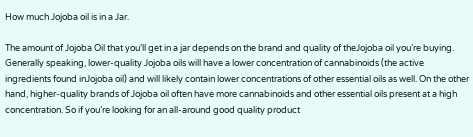How much Jojoba oil is in a Jar.

The amount of Jojoba Oil that you’ll get in a jar depends on the brand and quality of theJojoba oil you’re buying. Generally speaking, lower-quality Jojoba oils will have a lower concentration of cannabinoids (the active ingredients found inJojoba oil) and will likely contain lower concentrations of other essential oils as well. On the other hand, higher-quality brands of Jojoba oil often have more cannabinoids and other essential oils present at a high concentration. So if you’re looking for an all-around good quality product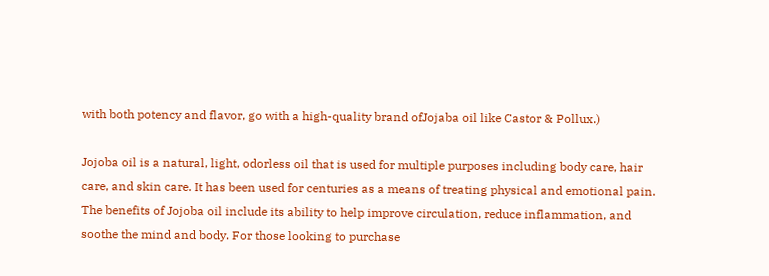with both potency and flavor, go with a high-quality brand ofJojaba oil like Castor & Pollux.)

Jojoba oil is a natural, light, odorless oil that is used for multiple purposes including body care, hair care, and skin care. It has been used for centuries as a means of treating physical and emotional pain. The benefits of Jojoba oil include its ability to help improve circulation, reduce inflammation, and soothe the mind and body. For those looking to purchase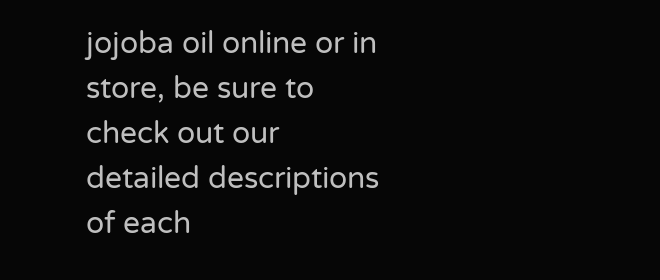jojoba oil online or in store, be sure to check out our detailed descriptions of each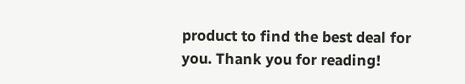product to find the best deal for you. Thank you for reading!